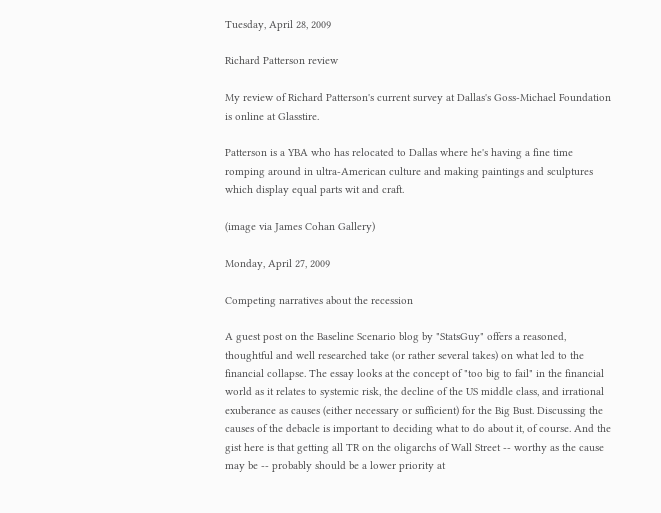Tuesday, April 28, 2009

Richard Patterson review

My review of Richard Patterson's current survey at Dallas's Goss-Michael Foundation is online at Glasstire.

Patterson is a YBA who has relocated to Dallas where he's having a fine time romping around in ultra-American culture and making paintings and sculptures which display equal parts wit and craft.

(image via James Cohan Gallery)

Monday, April 27, 2009

Competing narratives about the recession

A guest post on the Baseline Scenario blog by "StatsGuy" offers a reasoned, thoughtful and well researched take (or rather several takes) on what led to the financial collapse. The essay looks at the concept of "too big to fail" in the financial world as it relates to systemic risk, the decline of the US middle class, and irrational exuberance as causes (either necessary or sufficient) for the Big Bust. Discussing the causes of the debacle is important to deciding what to do about it, of course. And the gist here is that getting all TR on the oligarchs of Wall Street -- worthy as the cause may be -- probably should be a lower priority at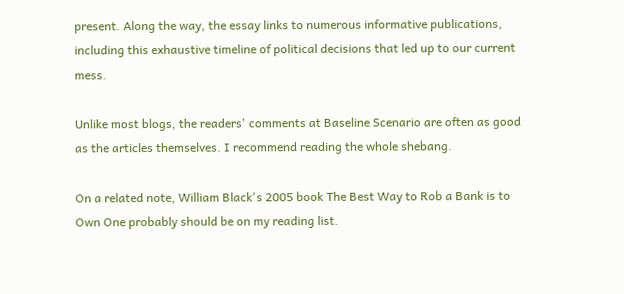present. Along the way, the essay links to numerous informative publications, including this exhaustive timeline of political decisions that led up to our current mess.

Unlike most blogs, the readers' comments at Baseline Scenario are often as good as the articles themselves. I recommend reading the whole shebang.

On a related note, William Black's 2005 book The Best Way to Rob a Bank is to Own One probably should be on my reading list.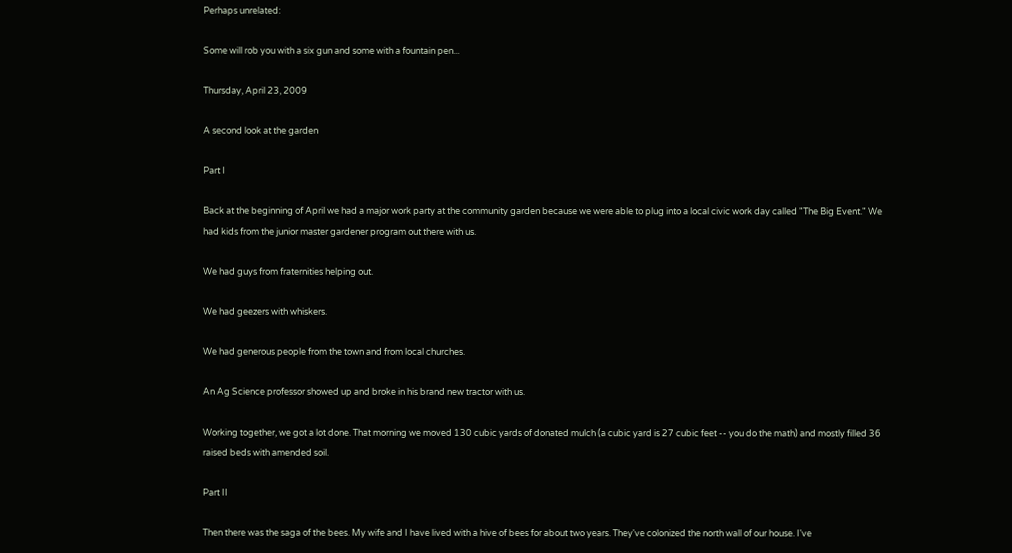Perhaps unrelated:

Some will rob you with a six gun and some with a fountain pen...

Thursday, April 23, 2009

A second look at the garden

Part I

Back at the beginning of April we had a major work party at the community garden because we were able to plug into a local civic work day called "The Big Event." We had kids from the junior master gardener program out there with us.

We had guys from fraternities helping out.

We had geezers with whiskers.

We had generous people from the town and from local churches.

An Ag Science professor showed up and broke in his brand new tractor with us.

Working together, we got a lot done. That morning we moved 130 cubic yards of donated mulch (a cubic yard is 27 cubic feet -- you do the math) and mostly filled 36 raised beds with amended soil.

Part II

Then there was the saga of the bees. My wife and I have lived with a hive of bees for about two years. They've colonized the north wall of our house. I've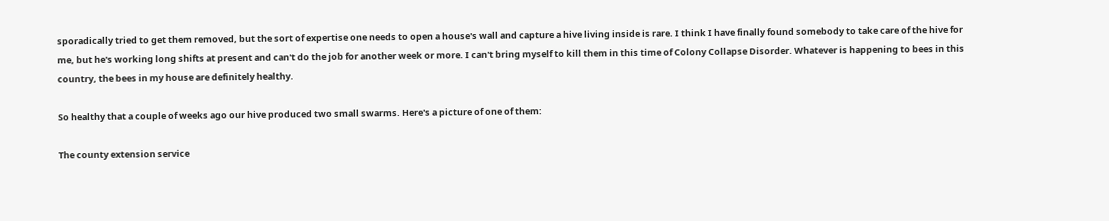sporadically tried to get them removed, but the sort of expertise one needs to open a house's wall and capture a hive living inside is rare. I think I have finally found somebody to take care of the hive for me, but he's working long shifts at present and can't do the job for another week or more. I can't bring myself to kill them in this time of Colony Collapse Disorder. Whatever is happening to bees in this country, the bees in my house are definitely healthy.

So healthy that a couple of weeks ago our hive produced two small swarms. Here's a picture of one of them:

The county extension service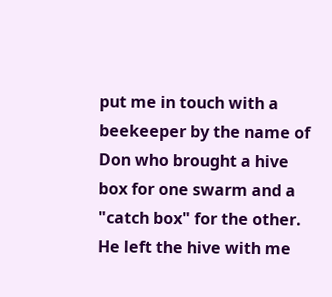put me in touch with a beekeeper by the name of Don who brought a hive box for one swarm and a "catch box" for the other. He left the hive with me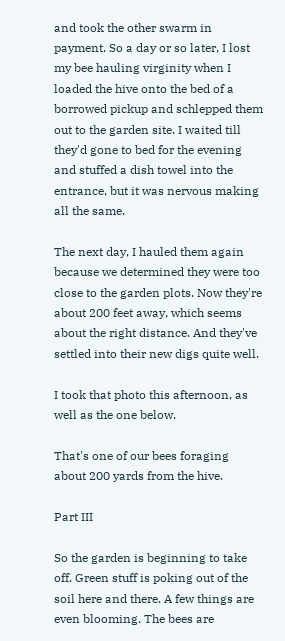and took the other swarm in payment. So a day or so later, I lost my bee hauling virginity when I loaded the hive onto the bed of a borrowed pickup and schlepped them out to the garden site. I waited till they'd gone to bed for the evening and stuffed a dish towel into the entrance, but it was nervous making all the same.

The next day, I hauled them again because we determined they were too close to the garden plots. Now they're about 200 feet away, which seems about the right distance. And they've settled into their new digs quite well.

I took that photo this afternoon, as well as the one below.

That's one of our bees foraging about 200 yards from the hive.

Part III

So the garden is beginning to take off. Green stuff is poking out of the soil here and there. A few things are even blooming. The bees are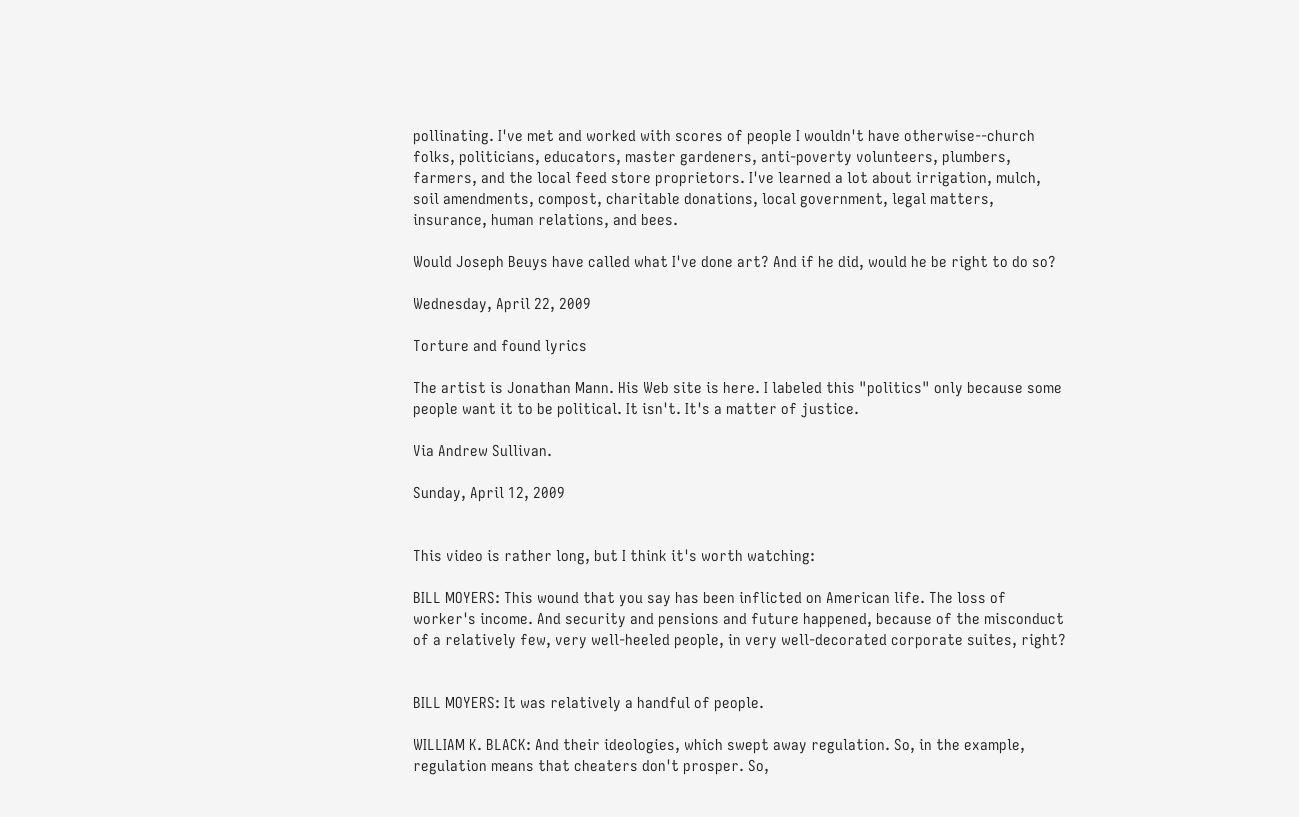pollinating. I've met and worked with scores of people I wouldn't have otherwise--church folks, politicians, educators, master gardeners, anti-poverty volunteers, plumbers, farmers, and the local feed store proprietors. I've learned a lot about irrigation, mulch, soil amendments, compost, charitable donations, local government, legal matters, insurance, human relations, and bees.

Would Joseph Beuys have called what I've done art? And if he did, would he be right to do so?

Wednesday, April 22, 2009

Torture and found lyrics

The artist is Jonathan Mann. His Web site is here. I labeled this "politics" only because some people want it to be political. It isn't. It's a matter of justice.

Via Andrew Sullivan.

Sunday, April 12, 2009


This video is rather long, but I think it's worth watching:

BILL MOYERS: This wound that you say has been inflicted on American life. The loss of worker's income. And security and pensions and future happened, because of the misconduct of a relatively few, very well-heeled people, in very well-decorated corporate suites, right?


BILL MOYERS: It was relatively a handful of people.

WILLIAM K. BLACK: And their ideologies, which swept away regulation. So, in the example, regulation means that cheaters don't prosper. So,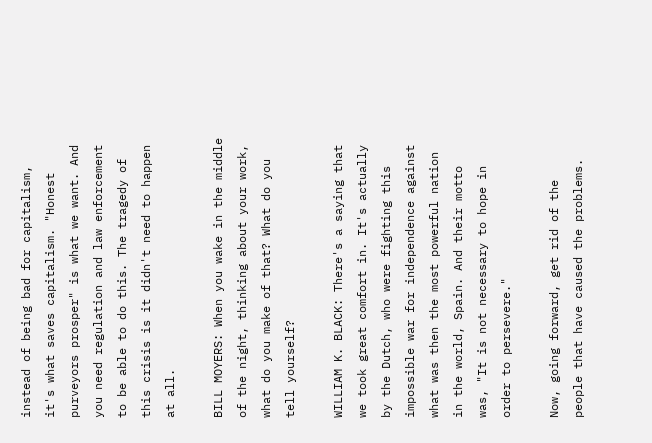instead of being bad for capitalism, it's what saves capitalism. "Honest purveyors prosper" is what we want. And you need regulation and law enforcement to be able to do this. The tragedy of this crisis is it didn't need to happen at all.

BILL MOYERS: When you wake in the middle of the night, thinking about your work, what do you make of that? What do you tell yourself?

WILLIAM K. BLACK: There's a saying that we took great comfort in. It's actually by the Dutch, who were fighting this impossible war for independence against what was then the most powerful nation in the world, Spain. And their motto was, "It is not necessary to hope in order to persevere."

Now, going forward, get rid of the people that have caused the problems.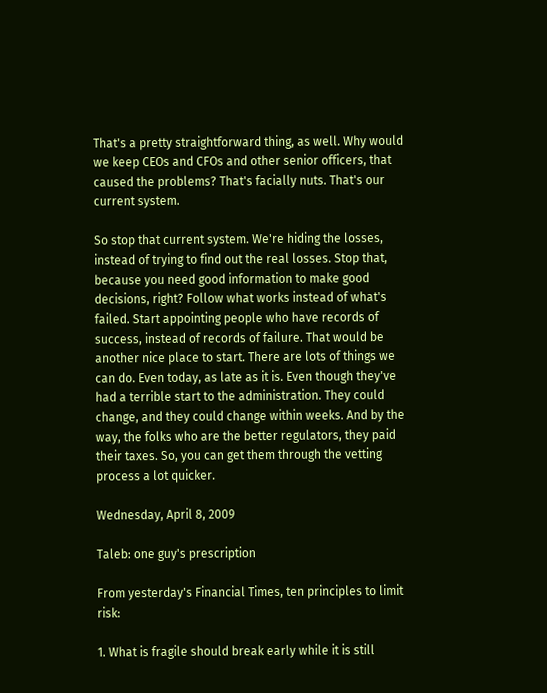That's a pretty straightforward thing, as well. Why would we keep CEOs and CFOs and other senior officers, that caused the problems? That's facially nuts. That's our current system.

So stop that current system. We're hiding the losses, instead of trying to find out the real losses. Stop that, because you need good information to make good decisions, right? Follow what works instead of what's failed. Start appointing people who have records of success, instead of records of failure. That would be another nice place to start. There are lots of things we can do. Even today, as late as it is. Even though they've had a terrible start to the administration. They could change, and they could change within weeks. And by the way, the folks who are the better regulators, they paid their taxes. So, you can get them through the vetting process a lot quicker.

Wednesday, April 8, 2009

Taleb: one guy's prescription

From yesterday's Financial Times, ten principles to limit risk:

1. What is fragile should break early while it is still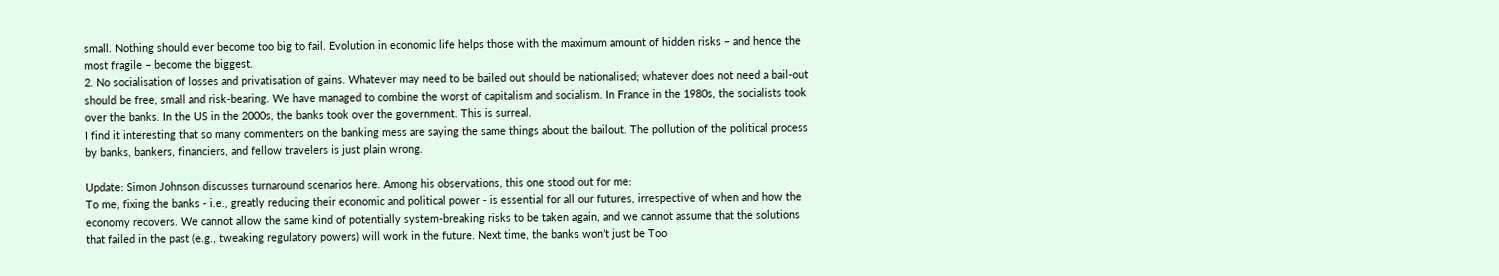small. Nothing should ever become too big to fail. Evolution in economic life helps those with the maximum amount of hidden risks – and hence the most fragile – become the biggest.
2. No socialisation of losses and privatisation of gains. Whatever may need to be bailed out should be nationalised; whatever does not need a bail-out should be free, small and risk-bearing. We have managed to combine the worst of capitalism and socialism. In France in the 1980s, the socialists took over the banks. In the US in the 2000s, the banks took over the government. This is surreal.
I find it interesting that so many commenters on the banking mess are saying the same things about the bailout. The pollution of the political process by banks, bankers, financiers, and fellow travelers is just plain wrong.

Update: Simon Johnson discusses turnaround scenarios here. Among his observations, this one stood out for me:
To me, fixing the banks - i.e., greatly reducing their economic and political power - is essential for all our futures, irrespective of when and how the economy recovers. We cannot allow the same kind of potentially system-breaking risks to be taken again, and we cannot assume that the solutions that failed in the past (e.g., tweaking regulatory powers) will work in the future. Next time, the banks won’t just be Too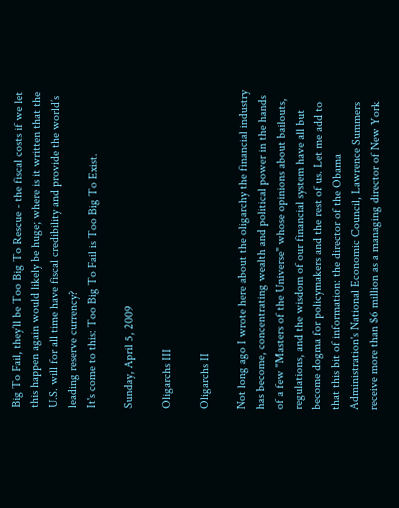Big To Fail, they’ll be Too Big To Rescue - the fiscal costs if we let this happen again would likely be huge; where is it written that the U.S. will for all time have fiscal credibility and provide the world’s leading reserve currency?
It's come to this: Too Big To Fail is Too Big To Exist.

Sunday, April 5, 2009

Oligarchs III

Oligarchs II

Not long ago I wrote here about the oligarchy the financial industry has become, concentrating wealth and political power in the hands of a few "Masters of the Universe" whose opinions about bailouts, regulations, and the wisdom of our financial system have all but become dogma for policymakers and the rest of us. Let me add to that this bit of information: the director of the Obama Administration's National Economic Council, Lawrence Summers receive more than $6 million as a managing director of New York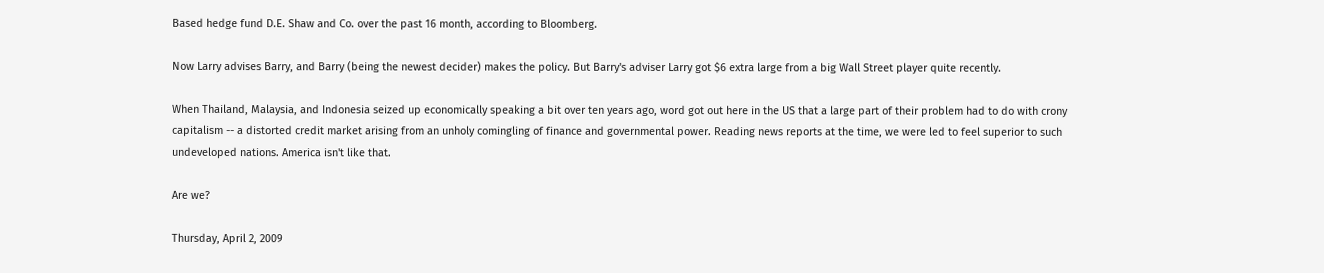Based hedge fund D.E. Shaw and Co. over the past 16 month, according to Bloomberg.

Now Larry advises Barry, and Barry (being the newest decider) makes the policy. But Barry's adviser Larry got $6 extra large from a big Wall Street player quite recently.

When Thailand, Malaysia, and Indonesia seized up economically speaking a bit over ten years ago, word got out here in the US that a large part of their problem had to do with crony capitalism -- a distorted credit market arising from an unholy comingling of finance and governmental power. Reading news reports at the time, we were led to feel superior to such undeveloped nations. America isn't like that.

Are we?

Thursday, April 2, 2009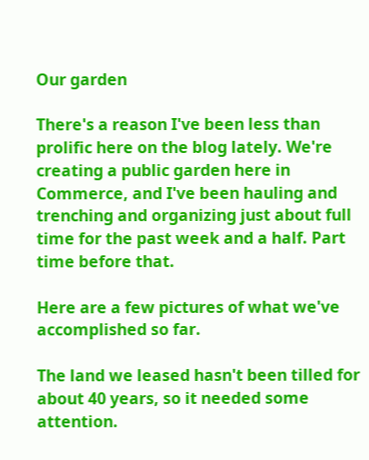Our garden

There's a reason I've been less than prolific here on the blog lately. We're creating a public garden here in Commerce, and I've been hauling and trenching and organizing just about full time for the past week and a half. Part time before that.

Here are a few pictures of what we've accomplished so far.

The land we leased hasn't been tilled for about 40 years, so it needed some attention.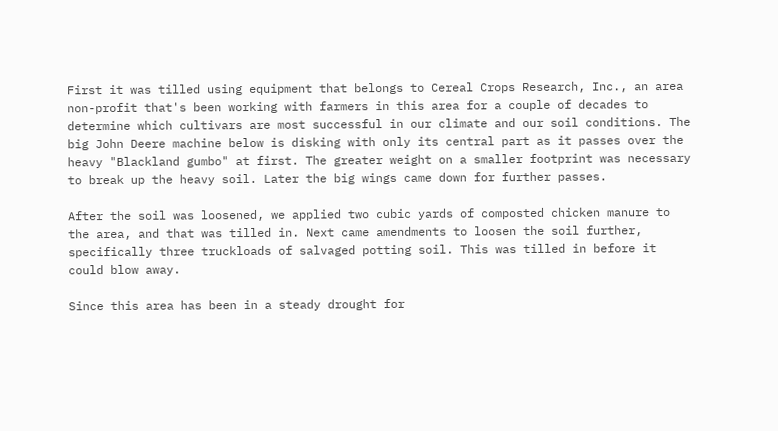First it was tilled using equipment that belongs to Cereal Crops Research, Inc., an area non-profit that's been working with farmers in this area for a couple of decades to determine which cultivars are most successful in our climate and our soil conditions. The big John Deere machine below is disking with only its central part as it passes over the heavy "Blackland gumbo" at first. The greater weight on a smaller footprint was necessary to break up the heavy soil. Later the big wings came down for further passes.

After the soil was loosened, we applied two cubic yards of composted chicken manure to the area, and that was tilled in. Next came amendments to loosen the soil further, specifically three truckloads of salvaged potting soil. This was tilled in before it could blow away.

Since this area has been in a steady drought for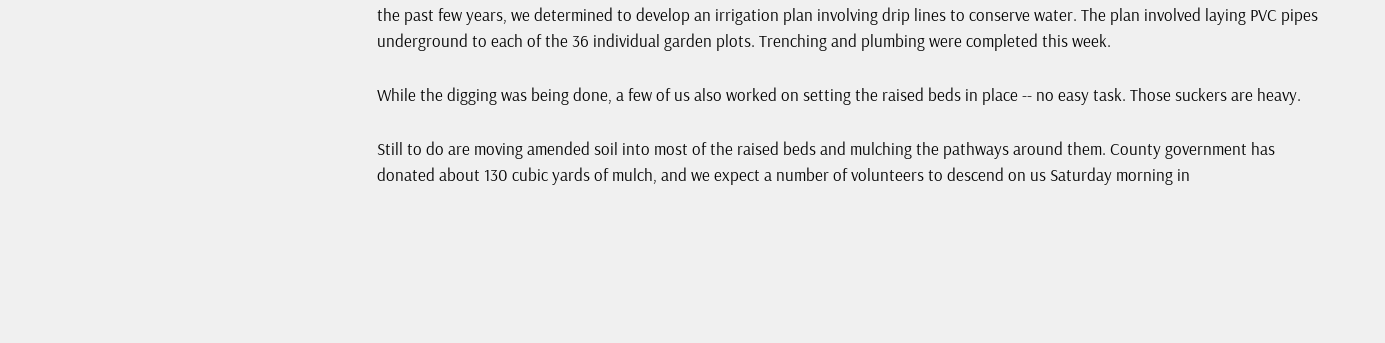the past few years, we determined to develop an irrigation plan involving drip lines to conserve water. The plan involved laying PVC pipes underground to each of the 36 individual garden plots. Trenching and plumbing were completed this week.

While the digging was being done, a few of us also worked on setting the raised beds in place -- no easy task. Those suckers are heavy.

Still to do are moving amended soil into most of the raised beds and mulching the pathways around them. County government has donated about 130 cubic yards of mulch, and we expect a number of volunteers to descend on us Saturday morning in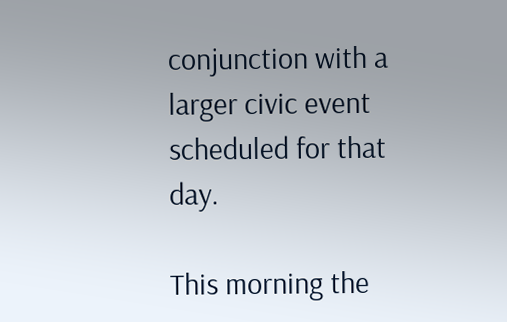conjunction with a larger civic event scheduled for that day.

This morning the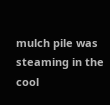mulch pile was steaming in the cool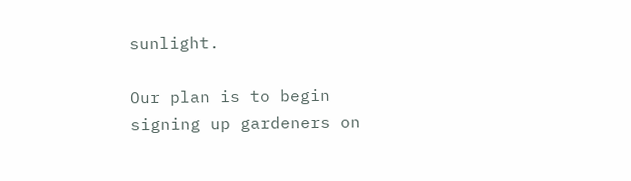sunlight.

Our plan is to begin signing up gardeners on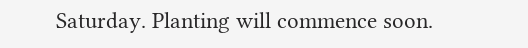Saturday. Planting will commence soon.